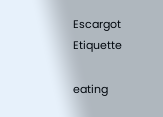Escargot Etiquette

eating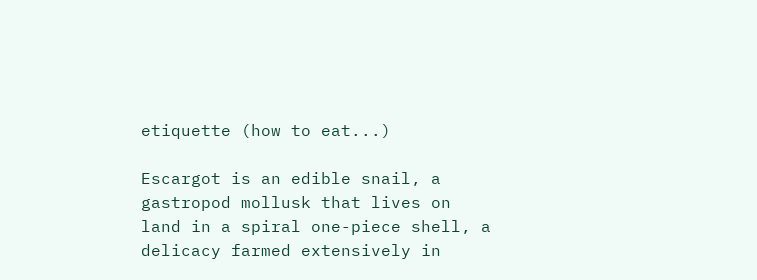etiquette (how to eat...)

Escargot is an edible snail, a gastropod mollusk that lives on land in a spiral one-piece shell, a delicacy farmed extensively in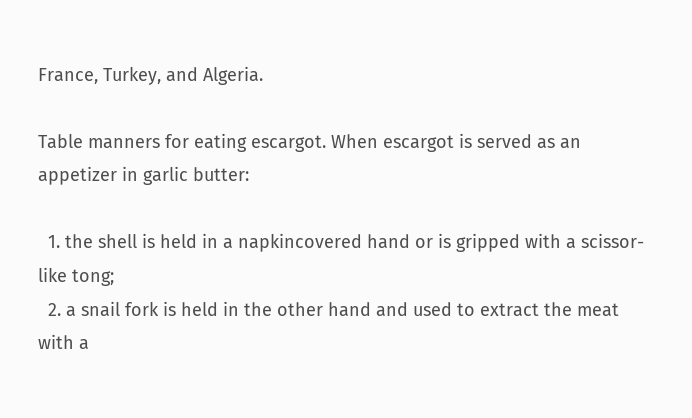France, Turkey, and Algeria.

Table manners for eating escargot. When escargot is served as an appetizer in garlic butter:

  1. the shell is held in a napkincovered hand or is gripped with a scissor-like tong;
  2. a snail fork is held in the other hand and used to extract the meat with a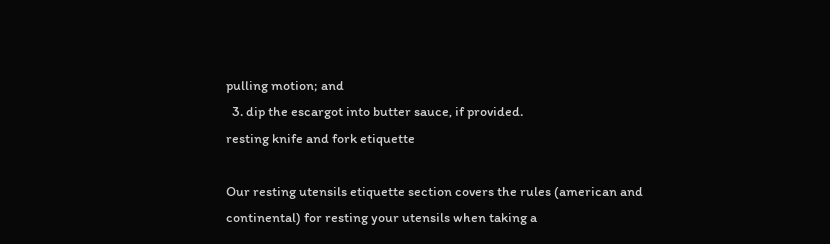pulling motion; and
  3. dip the escargot into butter sauce, if provided.
resting knife and fork etiquette

Our resting utensils etiquette section covers the rules (american and continental) for resting your utensils when taking a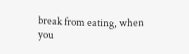break from eating, when you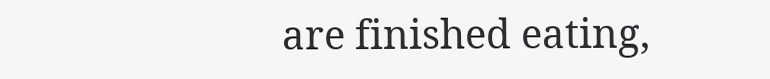are finished eating,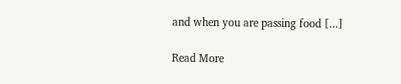and when you are passing food [...]

Read More